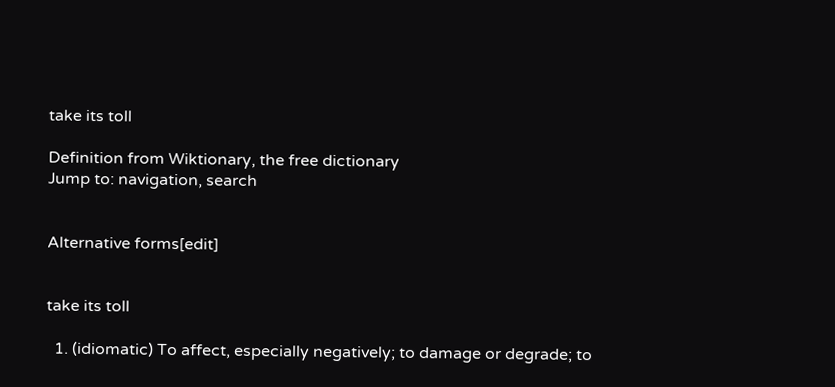take its toll

Definition from Wiktionary, the free dictionary
Jump to: navigation, search


Alternative forms[edit]


take its toll

  1. (idiomatic) To affect, especially negatively; to damage or degrade; to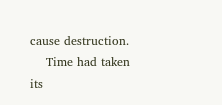cause destruction.
    Time had taken its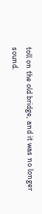toll on the old bridge, and it was no longer sound.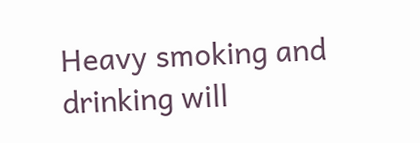Heavy smoking and drinking will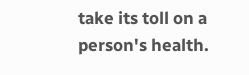take its toll on a person's health.